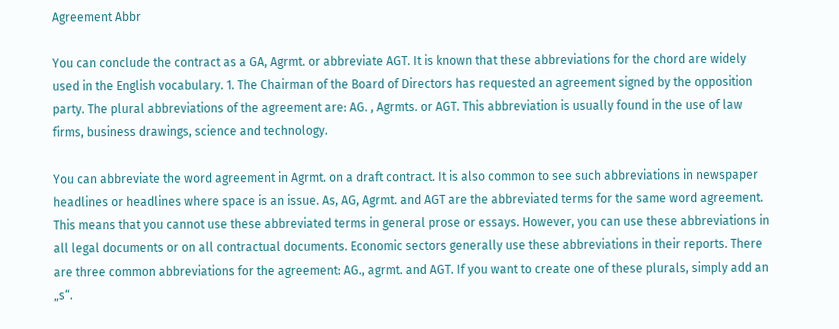Agreement Abbr

You can conclude the contract as a GA, Agrmt. or abbreviate AGT. It is known that these abbreviations for the chord are widely used in the English vocabulary. 1. The Chairman of the Board of Directors has requested an agreement signed by the opposition party. The plural abbreviations of the agreement are: AG. , Agrmts. or AGT. This abbreviation is usually found in the use of law firms, business drawings, science and technology.

You can abbreviate the word agreement in Agrmt. on a draft contract. It is also common to see such abbreviations in newspaper headlines or headlines where space is an issue. As, AG, Agrmt. and AGT are the abbreviated terms for the same word agreement. This means that you cannot use these abbreviated terms in general prose or essays. However, you can use these abbreviations in all legal documents or on all contractual documents. Economic sectors generally use these abbreviations in their reports. There are three common abbreviations for the agreement: AG., agrmt. and AGT. If you want to create one of these plurals, simply add an „s“.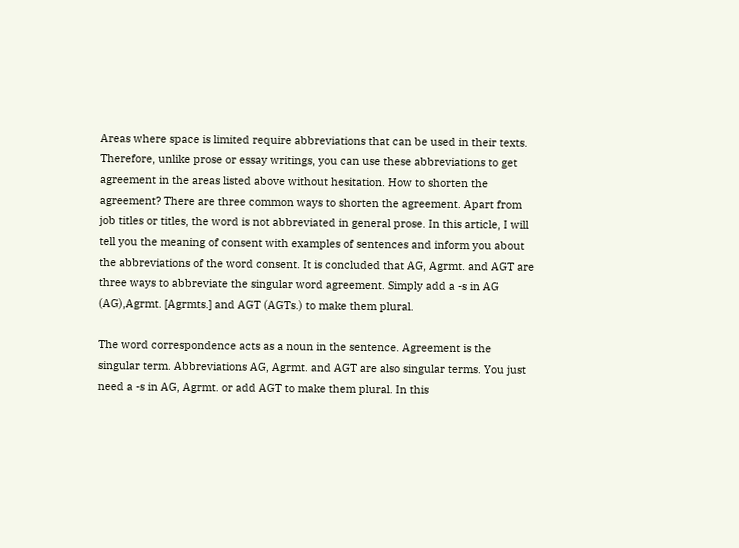Areas where space is limited require abbreviations that can be used in their texts. Therefore, unlike prose or essay writings, you can use these abbreviations to get agreement in the areas listed above without hesitation. How to shorten the agreement? There are three common ways to shorten the agreement. Apart from job titles or titles, the word is not abbreviated in general prose. In this article, I will tell you the meaning of consent with examples of sentences and inform you about the abbreviations of the word consent. It is concluded that AG, Agrmt. and AGT are three ways to abbreviate the singular word agreement. Simply add a -s in AG (AG),Agrmt. [Agrmts.] and AGT (AGTs.) to make them plural.

The word correspondence acts as a noun in the sentence. Agreement is the singular term. Abbreviations AG, Agrmt. and AGT are also singular terms. You just need a -s in AG, Agrmt. or add AGT to make them plural. In this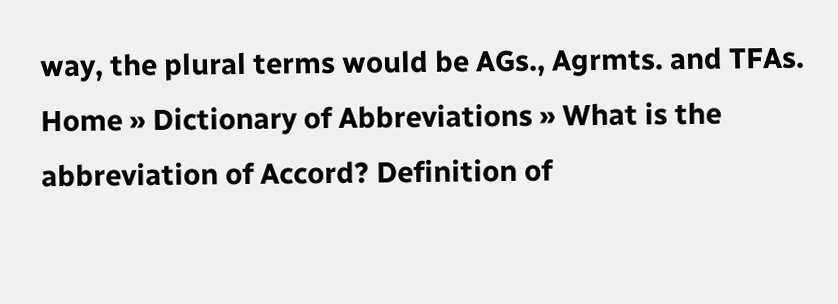way, the plural terms would be AGs., Agrmts. and TFAs. Home » Dictionary of Abbreviations » What is the abbreviation of Accord? Definition of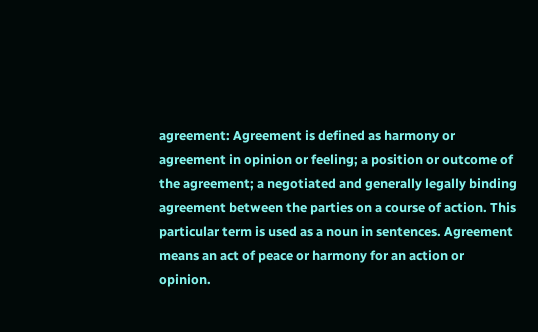agreement: Agreement is defined as harmony or agreement in opinion or feeling; a position or outcome of the agreement; a negotiated and generally legally binding agreement between the parties on a course of action. This particular term is used as a noun in sentences. Agreement means an act of peace or harmony for an action or opinion.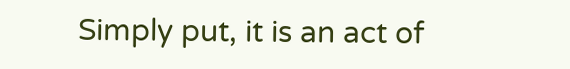Simply put, it is an act of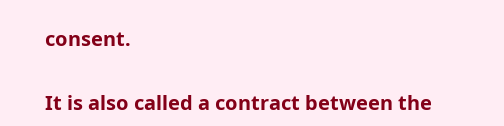consent.

It is also called a contract between the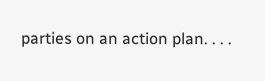parties on an action plan. . . .